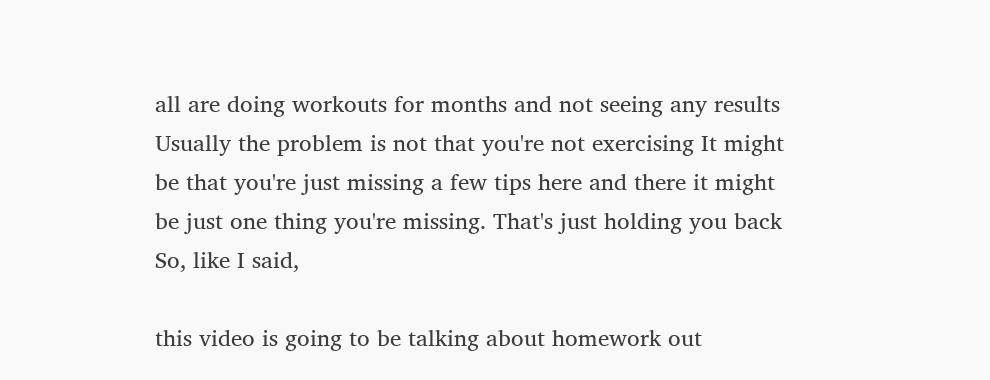all are doing workouts for months and not seeing any results Usually the problem is not that you're not exercising It might be that you're just missing a few tips here and there it might be just one thing you're missing. That's just holding you back So, like I said,

this video is going to be talking about homework out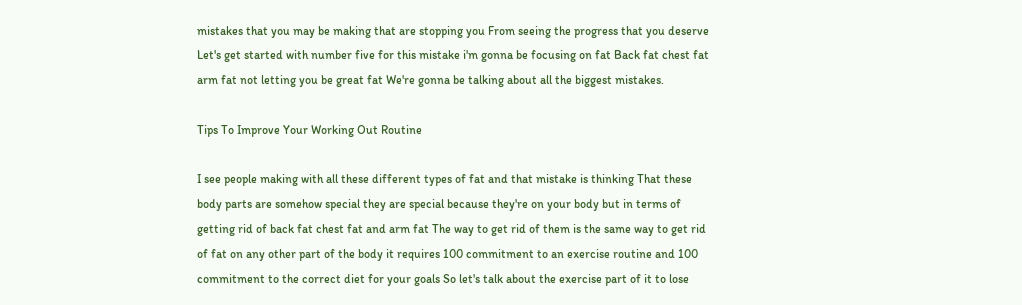mistakes that you may be making that are stopping you From seeing the progress that you deserve Let's get started with number five for this mistake i'm gonna be focusing on fat Back fat chest fat arm fat not letting you be great fat We're gonna be talking about all the biggest mistakes.

Tips To Improve Your Working Out Routine

I see people making with all these different types of fat and that mistake is thinking That these body parts are somehow special they are special because they're on your body but in terms of getting rid of back fat chest fat and arm fat The way to get rid of them is the same way to get rid of fat on any other part of the body it requires 100 commitment to an exercise routine and 100 commitment to the correct diet for your goals So let's talk about the exercise part of it to lose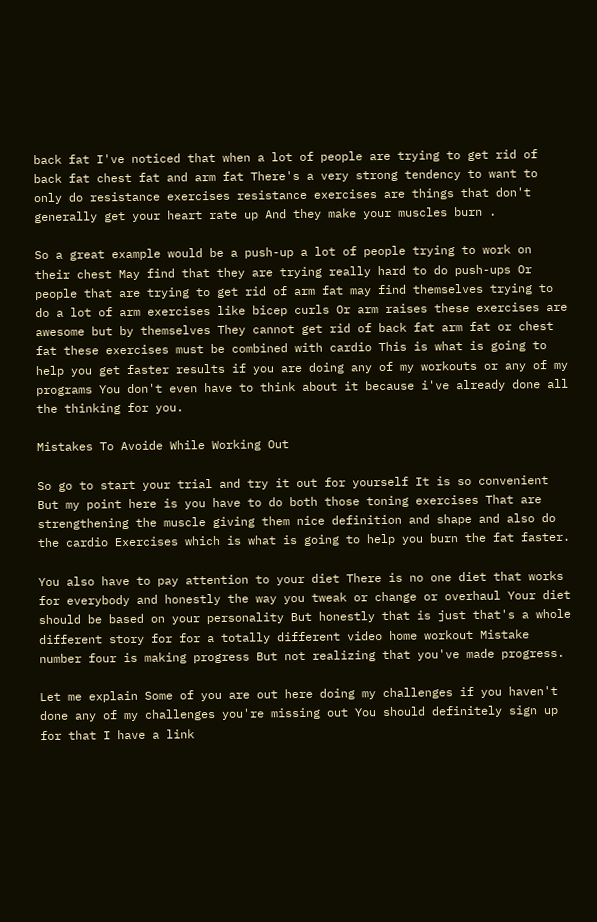back fat I've noticed that when a lot of people are trying to get rid of back fat chest fat and arm fat There's a very strong tendency to want to only do resistance exercises resistance exercises are things that don't generally get your heart rate up And they make your muscles burn .

So a great example would be a push-up a lot of people trying to work on their chest May find that they are trying really hard to do push-ups Or people that are trying to get rid of arm fat may find themselves trying to do a lot of arm exercises like bicep curls Or arm raises these exercises are awesome but by themselves They cannot get rid of back fat arm fat or chest fat these exercises must be combined with cardio This is what is going to help you get faster results if you are doing any of my workouts or any of my programs You don't even have to think about it because i've already done all the thinking for you.

Mistakes To Avoide While Working Out

So go to start your trial and try it out for yourself It is so convenient But my point here is you have to do both those toning exercises That are strengthening the muscle giving them nice definition and shape and also do the cardio Exercises which is what is going to help you burn the fat faster.

You also have to pay attention to your diet There is no one diet that works for everybody and honestly the way you tweak or change or overhaul Your diet should be based on your personality But honestly that is just that's a whole different story for for a totally different video home workout Mistake number four is making progress But not realizing that you've made progress.

Let me explain Some of you are out here doing my challenges if you haven't done any of my challenges you're missing out You should definitely sign up for that I have a link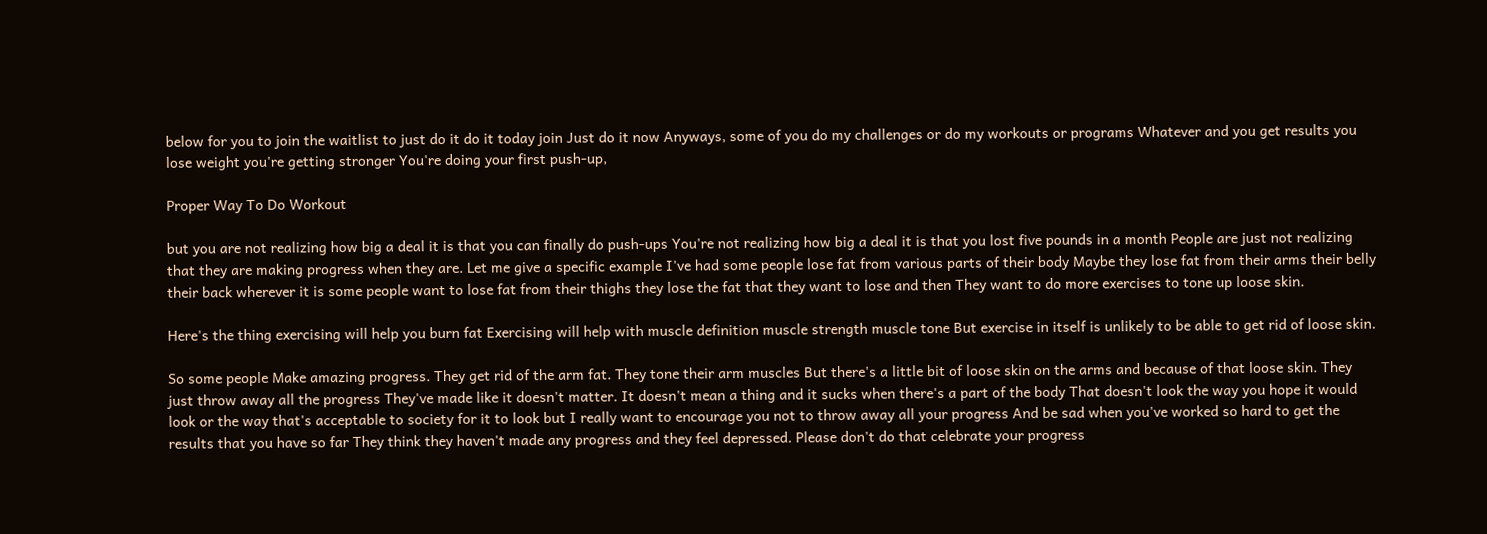below for you to join the waitlist to just do it do it today join Just do it now Anyways, some of you do my challenges or do my workouts or programs Whatever and you get results you lose weight you're getting stronger You're doing your first push-up,

Proper Way To Do Workout

but you are not realizing how big a deal it is that you can finally do push-ups You're not realizing how big a deal it is that you lost five pounds in a month People are just not realizing that they are making progress when they are. Let me give a specific example I've had some people lose fat from various parts of their body Maybe they lose fat from their arms their belly their back wherever it is some people want to lose fat from their thighs they lose the fat that they want to lose and then They want to do more exercises to tone up loose skin.

Here's the thing exercising will help you burn fat Exercising will help with muscle definition muscle strength muscle tone But exercise in itself is unlikely to be able to get rid of loose skin.

So some people Make amazing progress. They get rid of the arm fat. They tone their arm muscles But there's a little bit of loose skin on the arms and because of that loose skin. They just throw away all the progress They've made like it doesn't matter. It doesn't mean a thing and it sucks when there's a part of the body That doesn't look the way you hope it would look or the way that's acceptable to society for it to look but I really want to encourage you not to throw away all your progress And be sad when you've worked so hard to get the results that you have so far They think they haven't made any progress and they feel depressed. Please don't do that celebrate your progress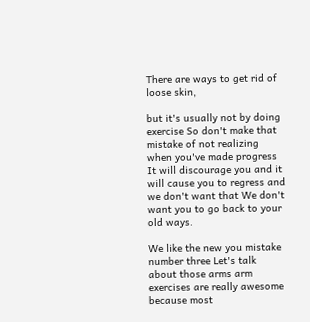There are ways to get rid of loose skin,

but it's usually not by doing exercise So don't make that mistake of not realizing when you've made progress It will discourage you and it will cause you to regress and we don't want that We don't want you to go back to your old ways.

We like the new you mistake number three Let's talk about those arms arm exercises are really awesome because most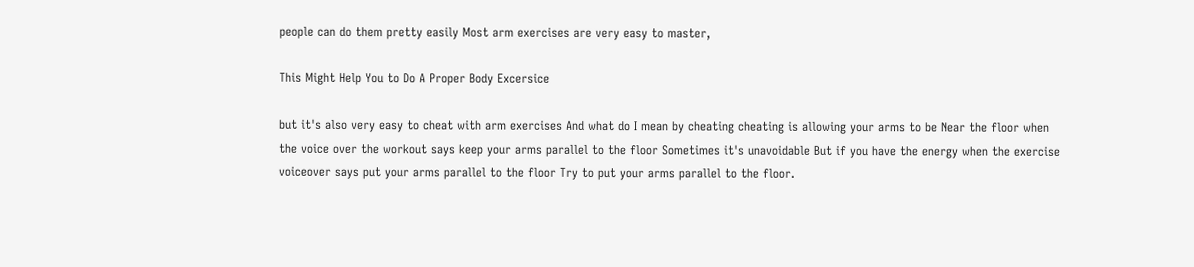people can do them pretty easily Most arm exercises are very easy to master,

This Might Help You to Do A Proper Body Excersice

but it's also very easy to cheat with arm exercises And what do I mean by cheating cheating is allowing your arms to be Near the floor when the voice over the workout says keep your arms parallel to the floor Sometimes it's unavoidable But if you have the energy when the exercise voiceover says put your arms parallel to the floor Try to put your arms parallel to the floor.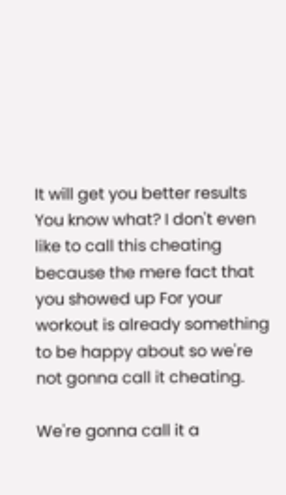It will get you better results You know what? I don't even like to call this cheating because the mere fact that you showed up For your workout is already something to be happy about so we're not gonna call it cheating.

We're gonna call it a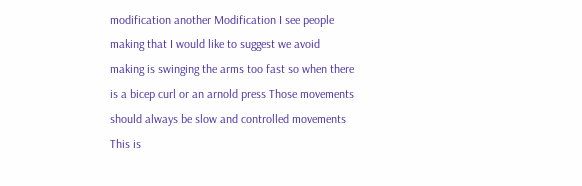modification another Modification I see people making that I would like to suggest we avoid making is swinging the arms too fast so when there is a bicep curl or an arnold press Those movements should always be slow and controlled movements This is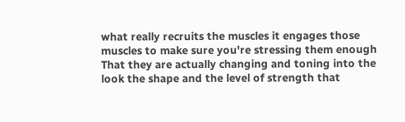what really recruits the muscles it engages those muscles to make sure you're stressing them enough That they are actually changing and toning into the look the shape and the level of strength that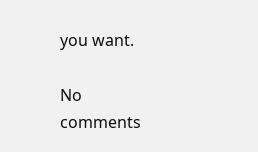you want.

No comments